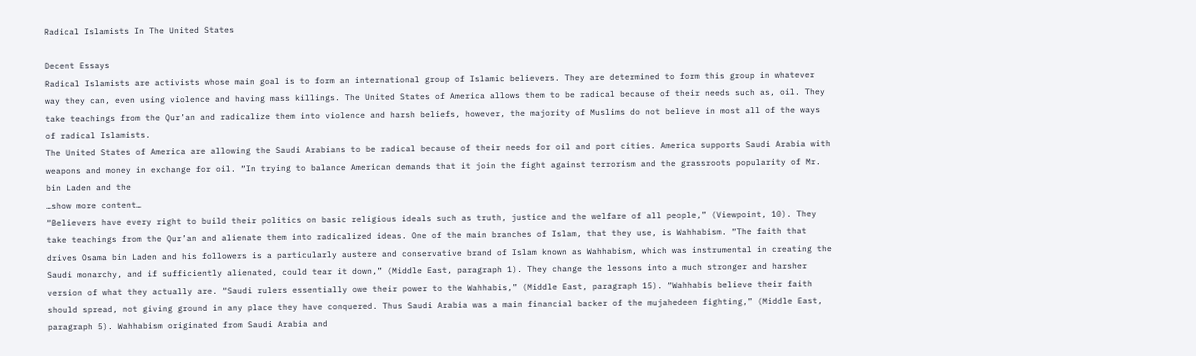Radical Islamists In The United States

Decent Essays
Radical Islamists are activists whose main goal is to form an international group of Islamic believers. They are determined to form this group in whatever way they can, even using violence and having mass killings. The United States of America allows them to be radical because of their needs such as, oil. They take teachings from the Qur’an and radicalize them into violence and harsh beliefs, however, the majority of Muslims do not believe in most all of the ways of radical Islamists.
The United States of America are allowing the Saudi Arabians to be radical because of their needs for oil and port cities. America supports Saudi Arabia with weapons and money in exchange for oil. “In trying to balance American demands that it join the fight against terrorism and the grassroots popularity of Mr. bin Laden and the
…show more content…
“Believers have every right to build their politics on basic religious ideals such as truth, justice and the welfare of all people,” (Viewpoint, 10). They take teachings from the Qur’an and alienate them into radicalized ideas. One of the main branches of Islam, that they use, is Wahhabism. “The faith that drives Osama bin Laden and his followers is a particularly austere and conservative brand of Islam known as Wahhabism, which was instrumental in creating the Saudi monarchy, and if sufficiently alienated, could tear it down,” (Middle East, paragraph 1). They change the lessons into a much stronger and harsher version of what they actually are. “Saudi rulers essentially owe their power to the Wahhabis,” (Middle East, paragraph 15). “Wahhabis believe their faith should spread, not giving ground in any place they have conquered. Thus Saudi Arabia was a main financial backer of the mujahedeen fighting,” (Middle East, paragraph 5). Wahhabism originated from Saudi Arabia and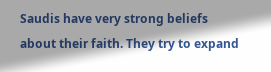Saudis have very strong beliefs about their faith. They try to expand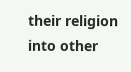their religion into other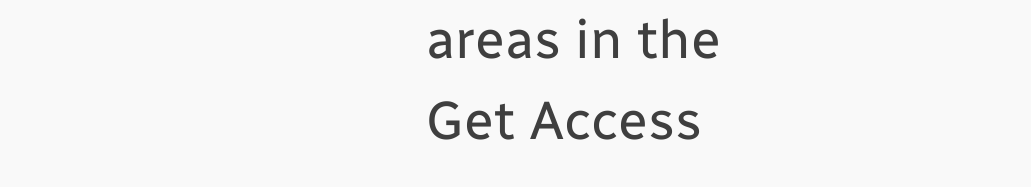areas in the
Get Access